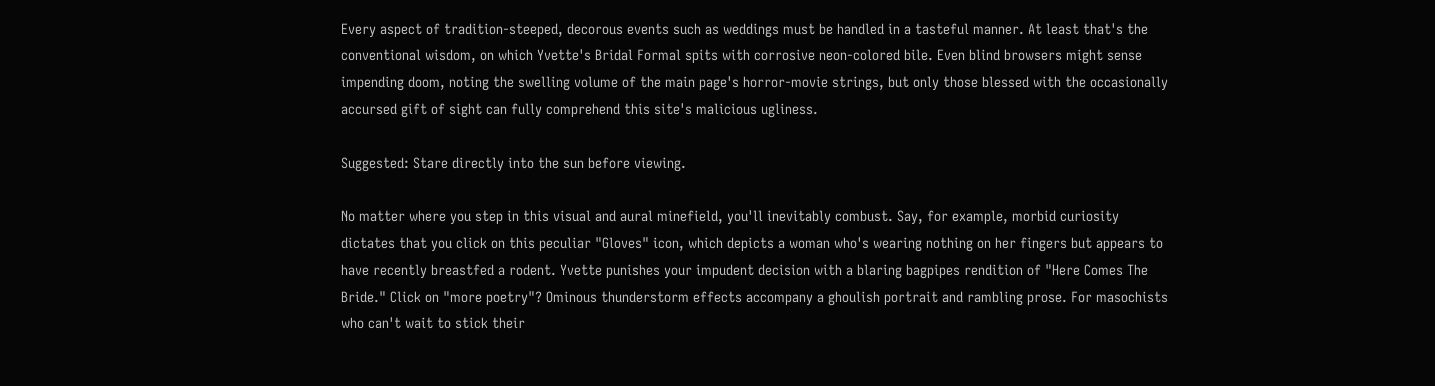Every aspect of tradition-steeped, decorous events such as weddings must be handled in a tasteful manner. At least that's the conventional wisdom, on which Yvette's Bridal Formal spits with corrosive neon-colored bile. Even blind browsers might sense impending doom, noting the swelling volume of the main page's horror-movie strings, but only those blessed with the occasionally accursed gift of sight can fully comprehend this site's malicious ugliness.

Suggested: Stare directly into the sun before viewing.

No matter where you step in this visual and aural minefield, you'll inevitably combust. Say, for example, morbid curiosity dictates that you click on this peculiar "Gloves" icon, which depicts a woman who's wearing nothing on her fingers but appears to have recently breastfed a rodent. Yvette punishes your impudent decision with a blaring bagpipes rendition of "Here Comes The Bride." Click on "more poetry"? Ominous thunderstorm effects accompany a ghoulish portrait and rambling prose. For masochists who can't wait to stick their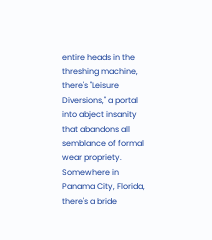entire heads in the threshing machine, there's "Leisure Diversions," a portal into abject insanity that abandons all semblance of formal wear propriety. Somewhere in Panama City, Florida, there's a bride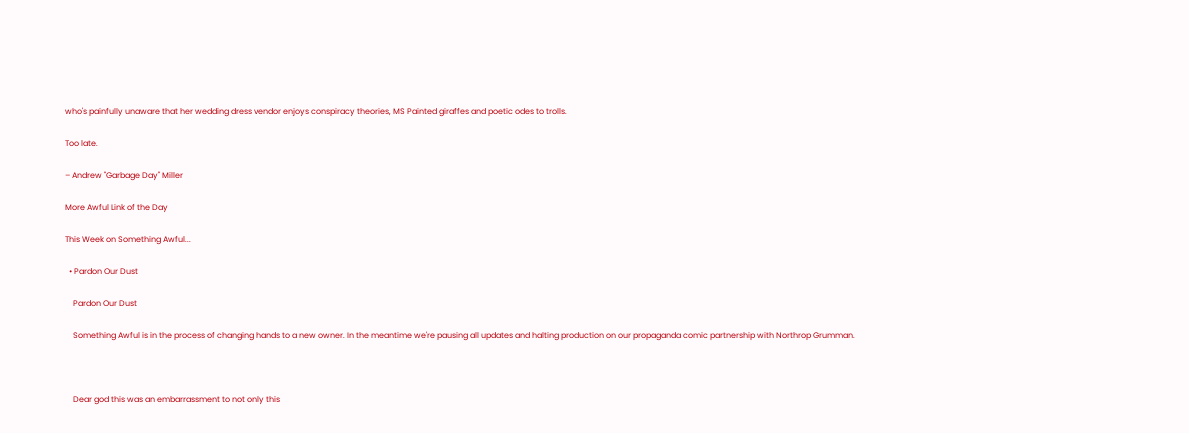who's painfully unaware that her wedding dress vendor enjoys conspiracy theories, MS Painted giraffes and poetic odes to trolls.

Too late.

– Andrew "Garbage Day" Miller

More Awful Link of the Day

This Week on Something Awful...

  • Pardon Our Dust

    Pardon Our Dust

    Something Awful is in the process of changing hands to a new owner. In the meantime we're pausing all updates and halting production on our propaganda comic partnership with Northrop Grumman.



    Dear god this was an embarrassment to not only this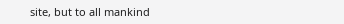site, but to all mankind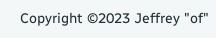Copyright ©2023 Jeffrey "of"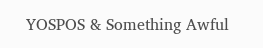YOSPOS & Something Awful